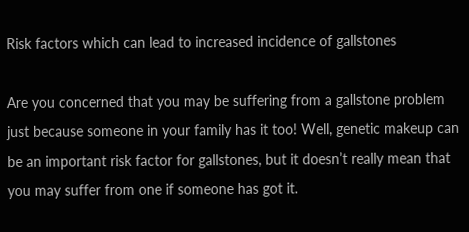Risk factors which can lead to increased incidence of gallstones

Are you concerned that you may be suffering from a gallstone problem just because someone in your family has it too! Well, genetic makeup can be an important risk factor for gallstones, but it doesn’t really mean that you may suffer from one if someone has got it.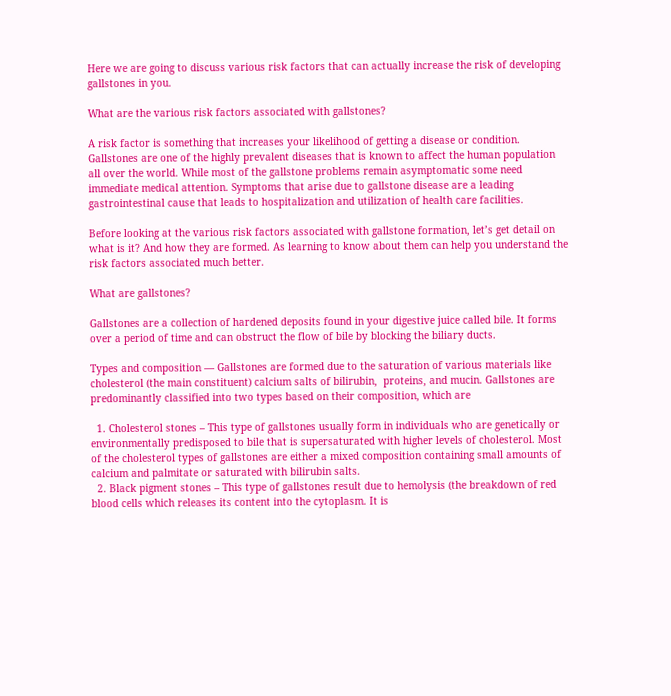Here we are going to discuss various risk factors that can actually increase the risk of developing gallstones in you.

What are the various risk factors associated with gallstones?

A risk factor is something that increases your likelihood of getting a disease or condition. Gallstones are one of the highly prevalent diseases that is known to affect the human population all over the world. While most of the gallstone problems remain asymptomatic some need immediate medical attention. Symptoms that arise due to gallstone disease are a leading gastrointestinal cause that leads to hospitalization and utilization of health care facilities.

Before looking at the various risk factors associated with gallstone formation, let’s get detail on what is it? And how they are formed. As learning to know about them can help you understand the risk factors associated much better.

What are gallstones?

Gallstones are a collection of hardened deposits found in your digestive juice called bile. It forms over a period of time and can obstruct the flow of bile by blocking the biliary ducts.

Types and composition — Gallstones are formed due to the saturation of various materials like cholesterol (the main constituent) calcium salts of bilirubin,  proteins, and mucin. Gallstones are predominantly classified into two types based on their composition, which are

  1. Cholesterol stones – This type of gallstones usually form in individuals who are genetically or environmentally predisposed to bile that is supersaturated with higher levels of cholesterol. Most of the cholesterol types of gallstones are either a mixed composition containing small amounts of calcium and palmitate or saturated with bilirubin salts.
  2. Black pigment stones – This type of gallstones result due to hemolysis (the breakdown of red blood cells which releases its content into the cytoplasm. It is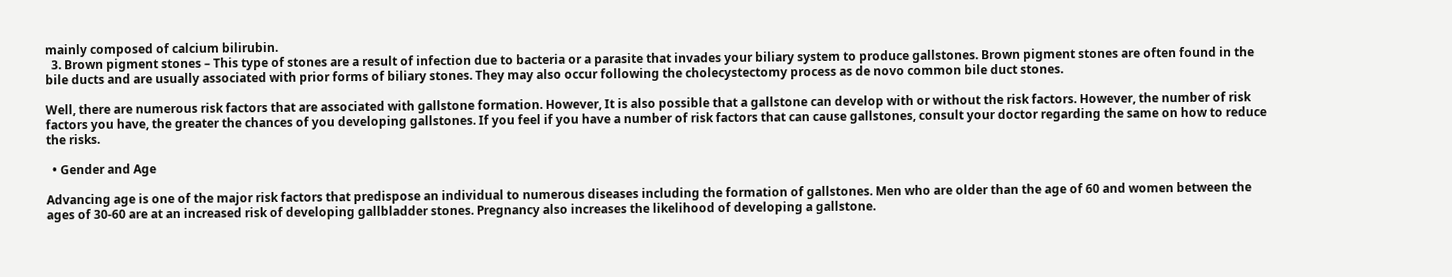mainly composed of calcium bilirubin.
  3. Brown pigment stones – This type of stones are a result of infection due to bacteria or a parasite that invades your biliary system to produce gallstones. Brown pigment stones are often found in the bile ducts and are usually associated with prior forms of biliary stones. They may also occur following the cholecystectomy process as de novo common bile duct stones.

Well, there are numerous risk factors that are associated with gallstone formation. However, It is also possible that a gallstone can develop with or without the risk factors. However, the number of risk factors you have, the greater the chances of you developing gallstones. If you feel if you have a number of risk factors that can cause gallstones, consult your doctor regarding the same on how to reduce the risks.

  • Gender and Age

Advancing age is one of the major risk factors that predispose an individual to numerous diseases including the formation of gallstones. Men who are older than the age of 60 and women between the ages of 30-60 are at an increased risk of developing gallbladder stones. Pregnancy also increases the likelihood of developing a gallstone.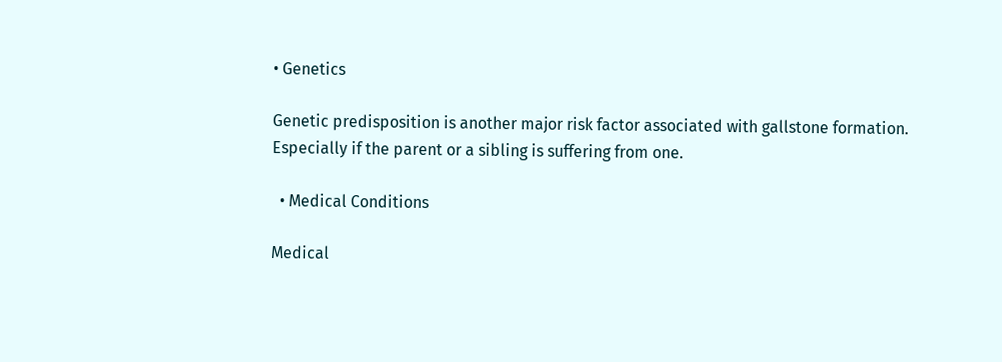• Genetics

Genetic predisposition is another major risk factor associated with gallstone formation. Especially if the parent or a sibling is suffering from one.

  • Medical Conditions

Medical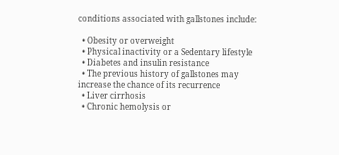conditions associated with gallstones include:

  • Obesity or overweight
  • Physical inactivity or a Sedentary lifestyle
  • Diabetes and insulin resistance
  • The previous history of gallstones may increase the chance of its recurrence
  • Liver cirrhosis
  • Chronic hemolysis or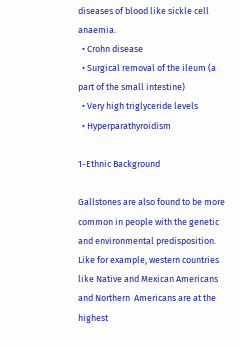diseases of blood like sickle cell anaemia.
  • Crohn disease
  • Surgical removal of the ileum (a part of the small intestine)
  • Very high triglyceride levels
  • Hyperparathyroidism

1-Ethnic Background

Gallstones are also found to be more common in people with the genetic and environmental predisposition. Like for example, western countries like Native and Mexican Americans and Northern  Americans are at the highest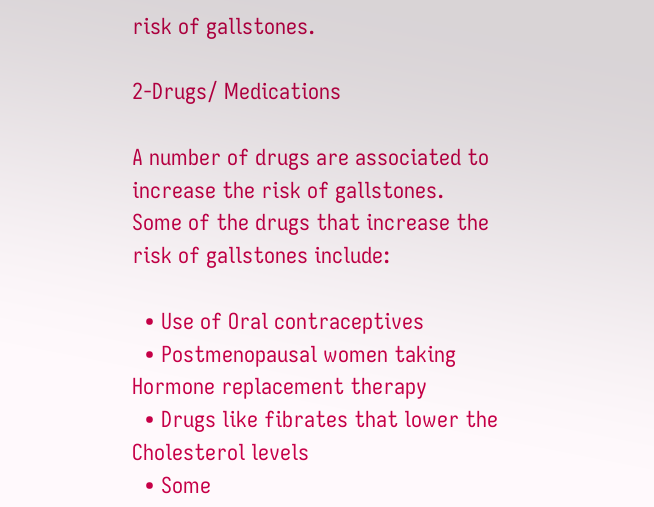risk of gallstones.

2-Drugs/ Medications

A number of drugs are associated to increase the risk of gallstones.  Some of the drugs that increase the risk of gallstones include:

  • Use of Oral contraceptives
  • Postmenopausal women taking Hormone replacement therapy
  • Drugs like fibrates that lower the Cholesterol levels
  • Some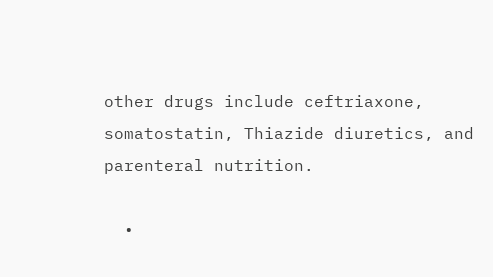other drugs include ceftriaxone, somatostatin, Thiazide diuretics, and parenteral nutrition.

  •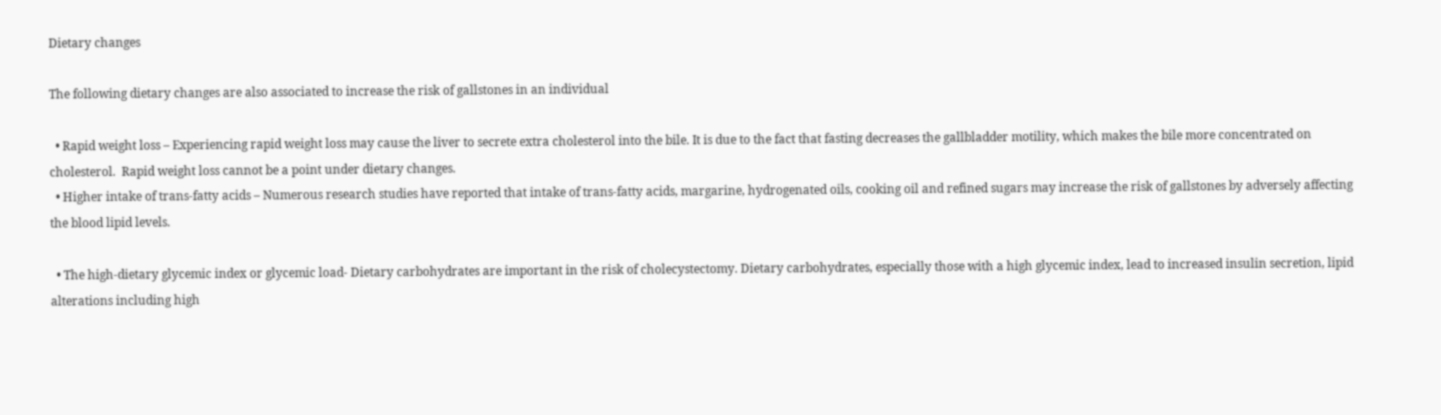Dietary changes

The following dietary changes are also associated to increase the risk of gallstones in an individual

  • Rapid weight loss – Experiencing rapid weight loss may cause the liver to secrete extra cholesterol into the bile. It is due to the fact that fasting decreases the gallbladder motility, which makes the bile more concentrated on cholesterol.  Rapid weight loss cannot be a point under dietary changes.
  • Higher intake of trans-fatty acids – Numerous research studies have reported that intake of trans-fatty acids, margarine, hydrogenated oils, cooking oil and refined sugars may increase the risk of gallstones by adversely affecting the blood lipid levels.

  • The high-dietary glycemic index or glycemic load- Dietary carbohydrates are important in the risk of cholecystectomy. Dietary carbohydrates, especially those with a high glycemic index, lead to increased insulin secretion, lipid alterations including high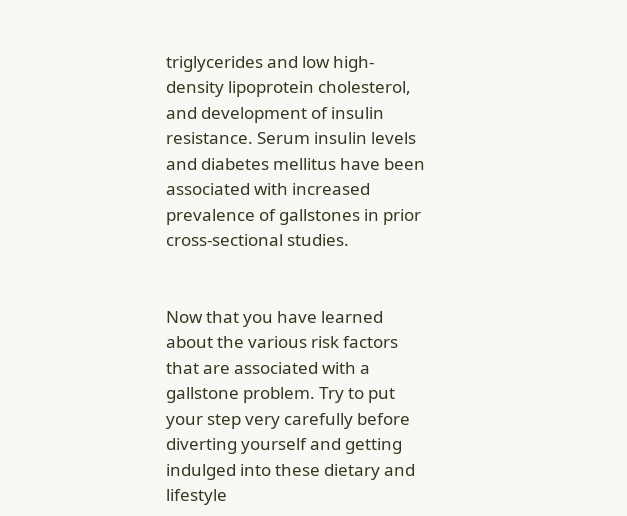triglycerides and low high-density lipoprotein cholesterol, and development of insulin resistance. Serum insulin levels and diabetes mellitus have been associated with increased prevalence of gallstones in prior cross-sectional studies.


Now that you have learned about the various risk factors that are associated with a gallstone problem. Try to put your step very carefully before diverting yourself and getting indulged into these dietary and lifestyle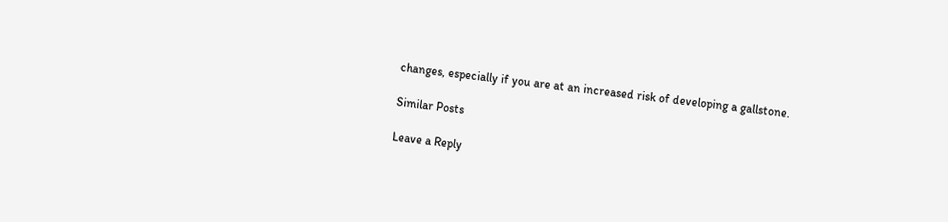changes, especially if you are at an increased risk of developing a gallstone.

Similar Posts

Leave a Reply